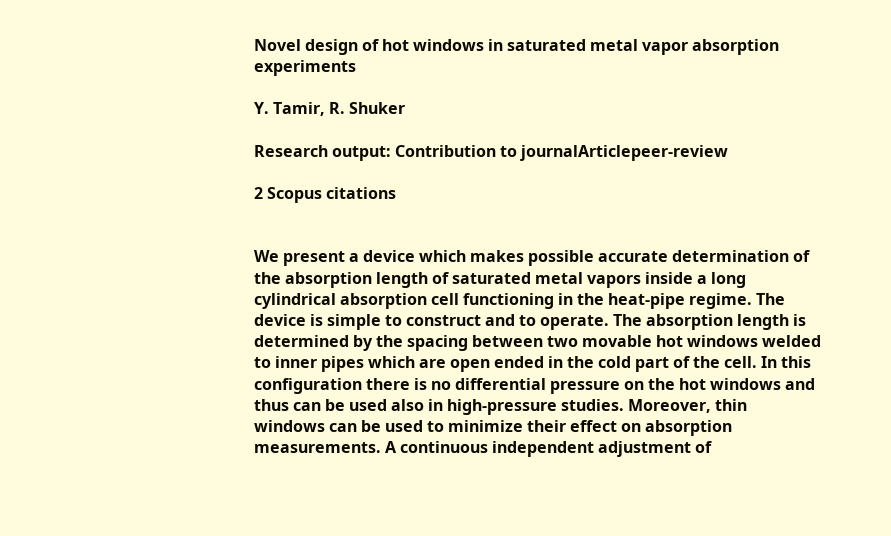Novel design of hot windows in saturated metal vapor absorption experiments

Y. Tamir, R. Shuker

Research output: Contribution to journalArticlepeer-review

2 Scopus citations


We present a device which makes possible accurate determination of the absorption length of saturated metal vapors inside a long cylindrical absorption cell functioning in the heat-pipe regime. The device is simple to construct and to operate. The absorption length is determined by the spacing between two movable hot windows welded to inner pipes which are open ended in the cold part of the cell. In this configuration there is no differential pressure on the hot windows and thus can be used also in high-pressure studies. Moreover, thin windows can be used to minimize their effect on absorption measurements. A continuous independent adjustment of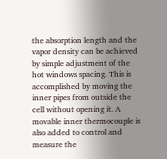the absorption length and the vapor density can be achieved by simple adjustment of the hot windows spacing. This is accomplished by moving the inner pipes from outside the cell without opening it. A movable inner thermocouple is also added to control and measure the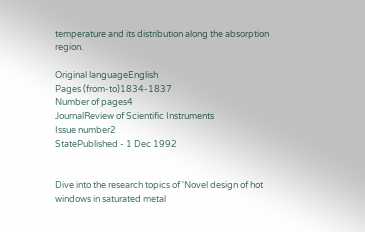temperature and its distribution along the absorption region.

Original languageEnglish
Pages (from-to)1834-1837
Number of pages4
JournalReview of Scientific Instruments
Issue number2
StatePublished - 1 Dec 1992


Dive into the research topics of 'Novel design of hot windows in saturated metal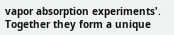vapor absorption experiments'. Together they form a unique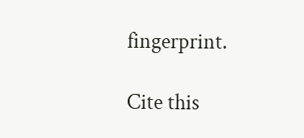fingerprint.

Cite this